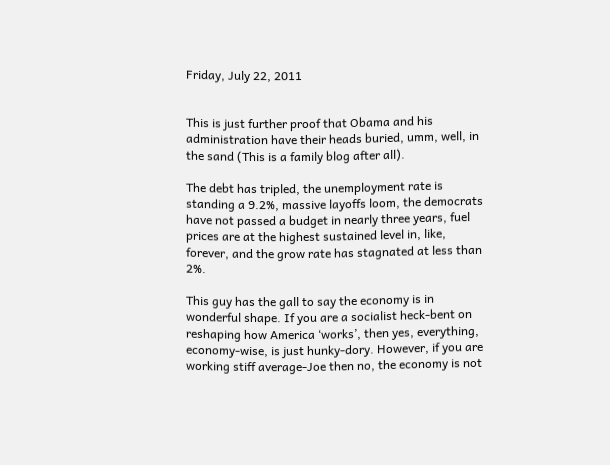Friday, July 22, 2011


This is just further proof that Obama and his administration have their heads buried, umm, well, in the sand (This is a family blog after all).

The debt has tripled, the unemployment rate is standing a 9.2%, massive layoffs loom, the democrats have not passed a budget in nearly three years, fuel prices are at the highest sustained level in, like, forever, and the grow rate has stagnated at less than 2%.

This guy has the gall to say the economy is in wonderful shape. If you are a socialist heck-bent on reshaping how America ‘works’, then yes, everything, economy-wise, is just hunky-dory. However, if you are working stiff average-Joe then no, the economy is not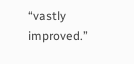“vastly improved.”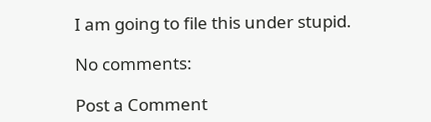I am going to file this under stupid.

No comments:

Post a Comment